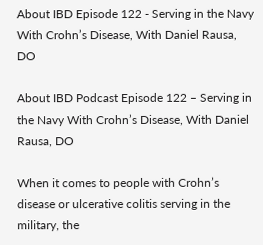About IBD Episode 122 - Serving in the Navy With Crohn’s Disease, With Daniel Rausa, DO

About IBD Podcast Episode 122 – Serving in the Navy With Crohn’s Disease, With Daniel Rausa, DO

When it comes to people with Crohn’s disease or ulcerative colitis serving in the military, the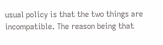usual policy is that the two things are incompatible. The reason being that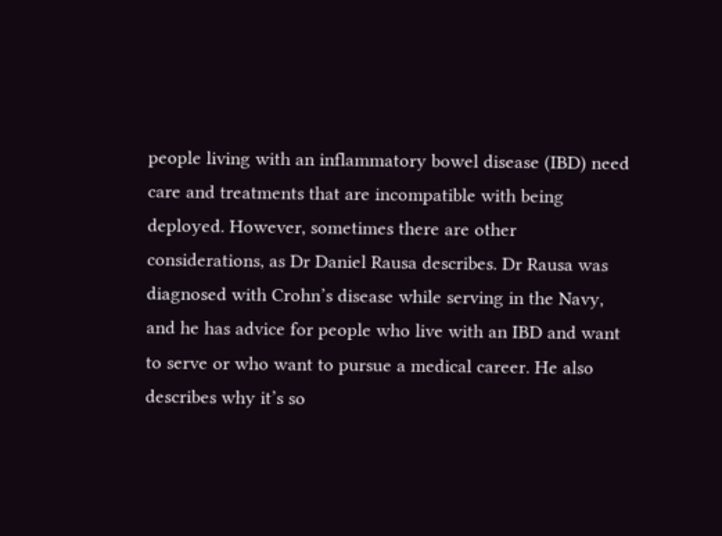people living with an inflammatory bowel disease (IBD) need care and treatments that are incompatible with being deployed. However, sometimes there are other considerations, as Dr Daniel Rausa describes. Dr Rausa was diagnosed with Crohn’s disease while serving in the Navy, and he has advice for people who live with an IBD and want to serve or who want to pursue a medical career. He also describes why it’s so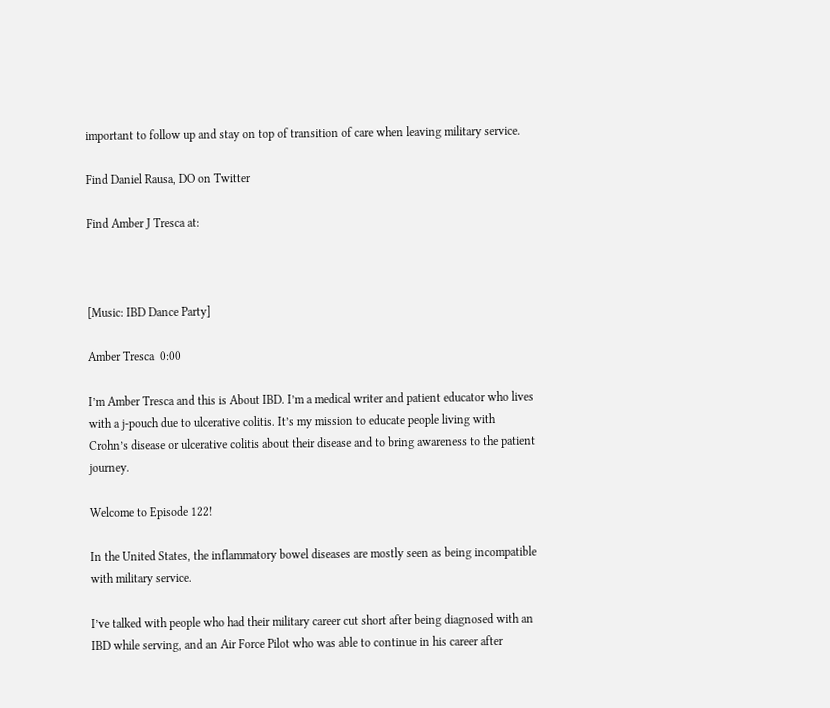important to follow up and stay on top of transition of care when leaving military service.

Find Daniel Rausa, DO on Twitter

Find Amber J Tresca at:



[Music: IBD Dance Party]

Amber Tresca  0:00

I’m Amber Tresca and this is About IBD. I’m a medical writer and patient educator who lives with a j-pouch due to ulcerative colitis. It’s my mission to educate people living with Crohn’s disease or ulcerative colitis about their disease and to bring awareness to the patient journey.

Welcome to Episode 122!

In the United States, the inflammatory bowel diseases are mostly seen as being incompatible with military service.

I’ve talked with people who had their military career cut short after being diagnosed with an IBD while serving, and an Air Force Pilot who was able to continue in his career after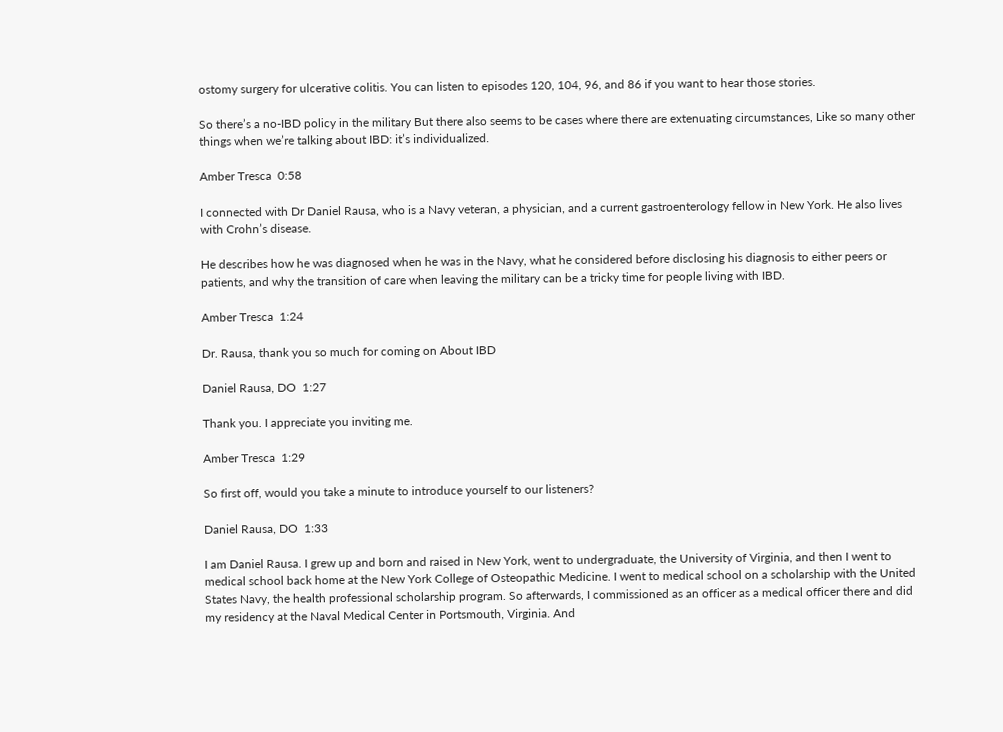ostomy surgery for ulcerative colitis. You can listen to episodes 120, 104, 96, and 86 if you want to hear those stories.

So there’s a no-IBD policy in the military But there also seems to be cases where there are extenuating circumstances, Like so many other things when we’re talking about IBD: it’s individualized.

Amber Tresca  0:58

I connected with Dr Daniel Rausa, who is a Navy veteran, a physician, and a current gastroenterology fellow in New York. He also lives with Crohn’s disease.

He describes how he was diagnosed when he was in the Navy, what he considered before disclosing his diagnosis to either peers or patients, and why the transition of care when leaving the military can be a tricky time for people living with IBD.

Amber Tresca  1:24

Dr. Rausa, thank you so much for coming on About IBD

Daniel Rausa, DO  1:27

Thank you. I appreciate you inviting me.

Amber Tresca  1:29

So first off, would you take a minute to introduce yourself to our listeners?

Daniel Rausa, DO  1:33

I am Daniel Rausa. I grew up and born and raised in New York, went to undergraduate, the University of Virginia, and then I went to medical school back home at the New York College of Osteopathic Medicine. I went to medical school on a scholarship with the United States Navy, the health professional scholarship program. So afterwards, I commissioned as an officer as a medical officer there and did my residency at the Naval Medical Center in Portsmouth, Virginia. And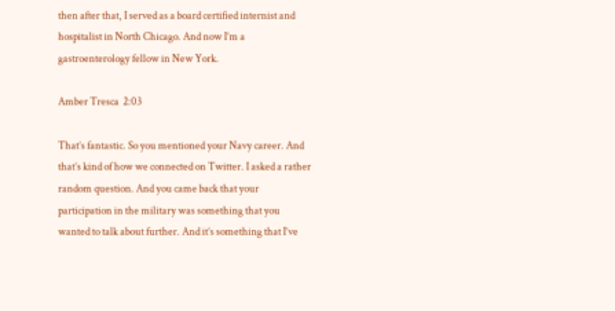then after that, I served as a board certified internist and hospitalist in North Chicago. And now I’m a gastroenterology fellow in New York.

Amber Tresca  2:03

That’s fantastic. So you mentioned your Navy career. And that’s kind of how we connected on Twitter. I asked a rather random question. And you came back that your participation in the military was something that you wanted to talk about further. And it’s something that I’ve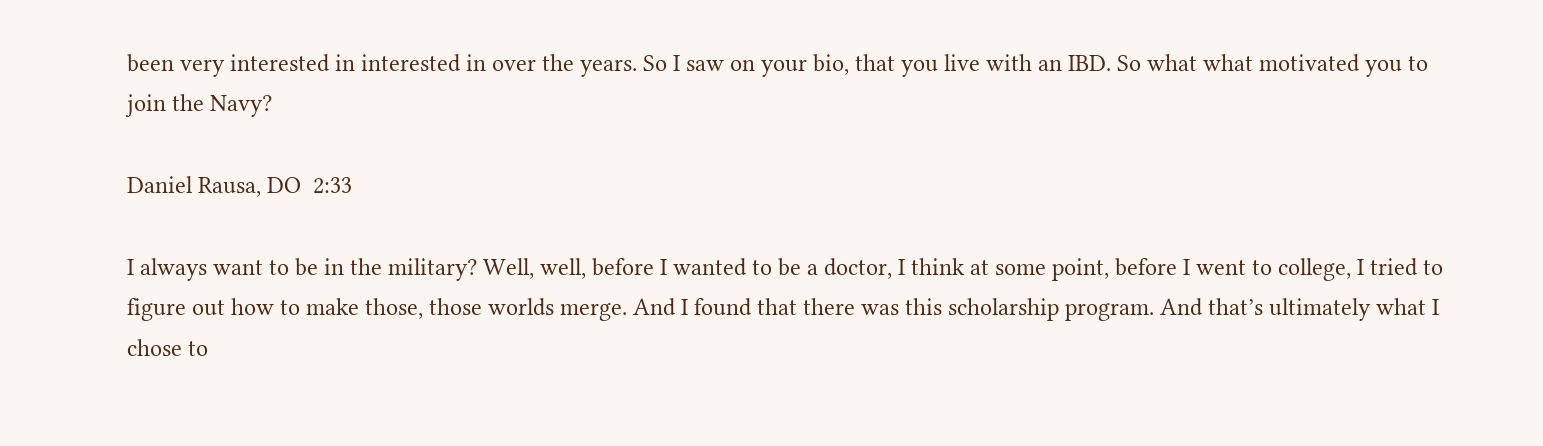been very interested in interested in over the years. So I saw on your bio, that you live with an IBD. So what what motivated you to join the Navy?

Daniel Rausa, DO  2:33

I always want to be in the military? Well, well, before I wanted to be a doctor, I think at some point, before I went to college, I tried to figure out how to make those, those worlds merge. And I found that there was this scholarship program. And that’s ultimately what I chose to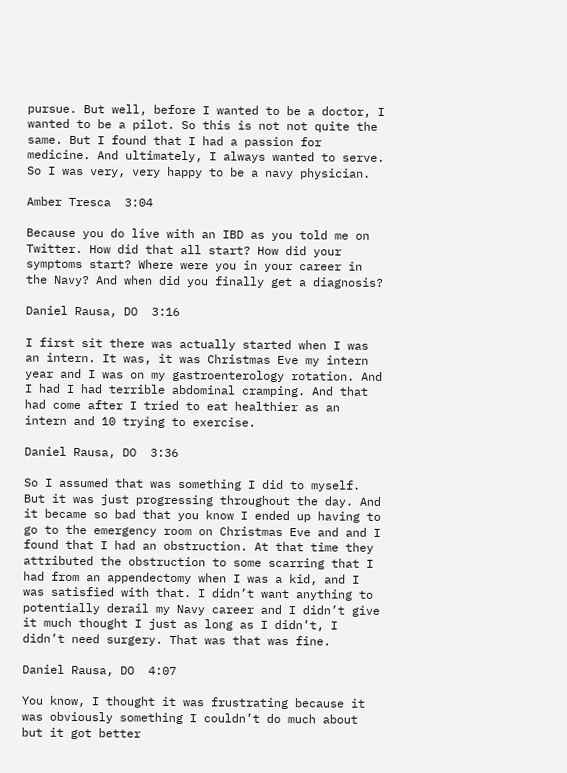pursue. But well, before I wanted to be a doctor, I wanted to be a pilot. So this is not not quite the same. But I found that I had a passion for medicine. And ultimately, I always wanted to serve. So I was very, very happy to be a navy physician.

Amber Tresca  3:04

Because you do live with an IBD as you told me on Twitter. How did that all start? How did your symptoms start? Where were you in your career in the Navy? And when did you finally get a diagnosis?

Daniel Rausa, DO  3:16

I first sit there was actually started when I was an intern. It was, it was Christmas Eve my intern year and I was on my gastroenterology rotation. And I had I had terrible abdominal cramping. And that had come after I tried to eat healthier as an intern and 10 trying to exercise.

Daniel Rausa, DO  3:36

So I assumed that was something I did to myself. But it was just progressing throughout the day. And it became so bad that you know I ended up having to go to the emergency room on Christmas Eve and and I found that I had an obstruction. At that time they attributed the obstruction to some scarring that I had from an appendectomy when I was a kid, and I was satisfied with that. I didn’t want anything to potentially derail my Navy career and I didn’t give it much thought I just as long as I didn’t, I didn’t need surgery. That was that was fine.

Daniel Rausa, DO  4:07

You know, I thought it was frustrating because it was obviously something I couldn’t do much about but it got better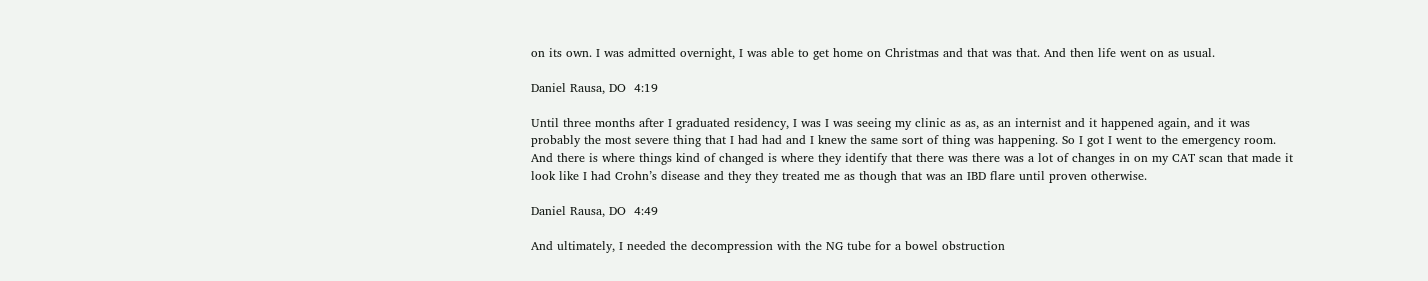on its own. I was admitted overnight, I was able to get home on Christmas and that was that. And then life went on as usual.

Daniel Rausa, DO  4:19

Until three months after I graduated residency, I was I was seeing my clinic as as, as an internist and it happened again, and it was probably the most severe thing that I had had and I knew the same sort of thing was happening. So I got I went to the emergency room. And there is where things kind of changed is where they identify that there was there was a lot of changes in on my CAT scan that made it look like I had Crohn’s disease and they they treated me as though that was an IBD flare until proven otherwise.

Daniel Rausa, DO  4:49

And ultimately, I needed the decompression with the NG tube for a bowel obstruction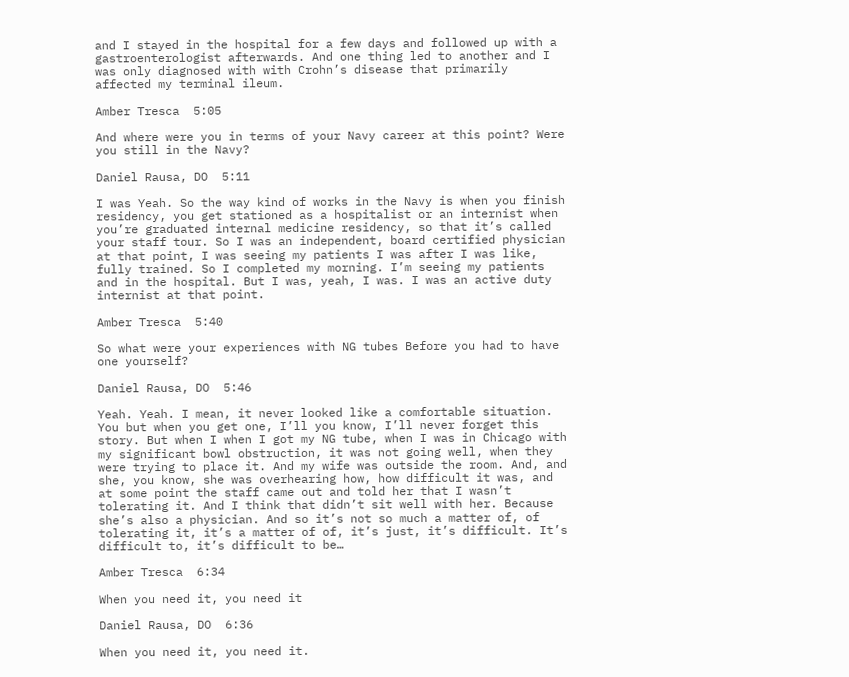and I stayed in the hospital for a few days and followed up with a gastroenterologist afterwards. And one thing led to another and I was only diagnosed with with Crohn’s disease that primarily affected my terminal ileum.

Amber Tresca  5:05

And where were you in terms of your Navy career at this point? Were you still in the Navy?

Daniel Rausa, DO  5:11

I was Yeah. So the way kind of works in the Navy is when you finish residency, you get stationed as a hospitalist or an internist when you’re graduated internal medicine residency, so that it’s called your staff tour. So I was an independent, board certified physician at that point, I was seeing my patients I was after I was like, fully trained. So I completed my morning. I’m seeing my patients and in the hospital. But I was, yeah, I was. I was an active duty internist at that point.

Amber Tresca  5:40

So what were your experiences with NG tubes Before you had to have one yourself?

Daniel Rausa, DO  5:46

Yeah. Yeah. I mean, it never looked like a comfortable situation. You but when you get one, I’ll you know, I’ll never forget this story. But when I when I got my NG tube, when I was in Chicago with my significant bowl obstruction, it was not going well, when they were trying to place it. And my wife was outside the room. And, and she, you know, she was overhearing how, how difficult it was, and at some point the staff came out and told her that I wasn’t tolerating it. And I think that didn’t sit well with her. Because she’s also a physician. And so it’s not so much a matter of, of tolerating it, it’s a matter of of, it’s just, it’s difficult. It’s difficult to, it’s difficult to be…

Amber Tresca  6:34

When you need it, you need it

Daniel Rausa, DO  6:36

When you need it, you need it.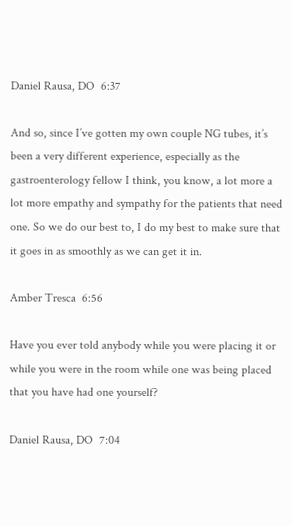Daniel Rausa, DO  6:37

And so, since I’ve gotten my own couple NG tubes, it’s been a very different experience, especially as the gastroenterology fellow I think, you know, a lot more a lot more empathy and sympathy for the patients that need one. So we do our best to, I do my best to make sure that it goes in as smoothly as we can get it in.

Amber Tresca  6:56

Have you ever told anybody while you were placing it or while you were in the room while one was being placed that you have had one yourself?

Daniel Rausa, DO  7:04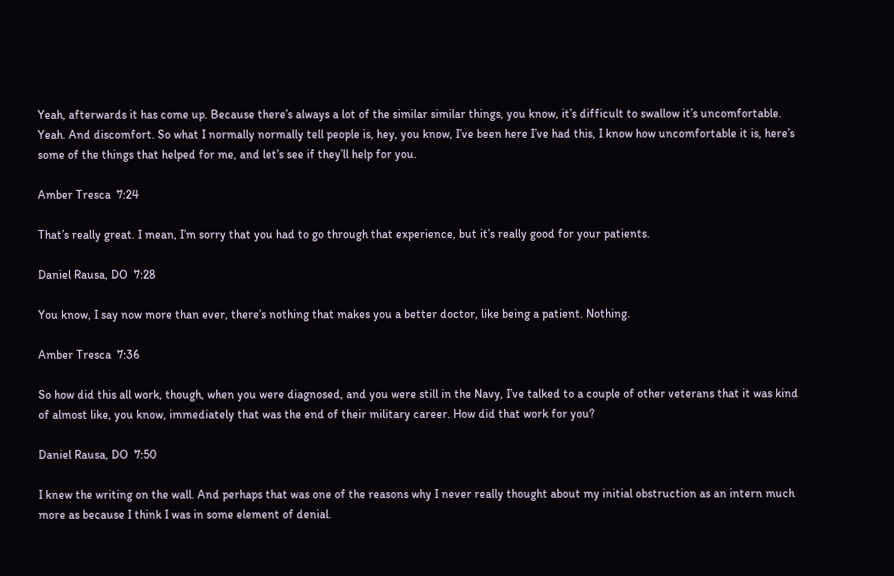Yeah, afterwards it has come up. Because there’s always a lot of the similar similar things, you know, it’s difficult to swallow it’s uncomfortable. Yeah. And discomfort. So what I normally normally tell people is, hey, you know, I’ve been here I’ve had this, I know how uncomfortable it is, here’s some of the things that helped for me, and let’s see if they’ll help for you.

Amber Tresca  7:24

That’s really great. I mean, I’m sorry that you had to go through that experience, but it’s really good for your patients.

Daniel Rausa, DO  7:28

You know, I say now more than ever, there’s nothing that makes you a better doctor, like being a patient. Nothing.

Amber Tresca  7:36

So how did this all work, though, when you were diagnosed, and you were still in the Navy, I’ve talked to a couple of other veterans that it was kind of almost like, you know, immediately that was the end of their military career. How did that work for you?

Daniel Rausa, DO  7:50

I knew the writing on the wall. And perhaps that was one of the reasons why I never really thought about my initial obstruction as an intern much more as because I think I was in some element of denial.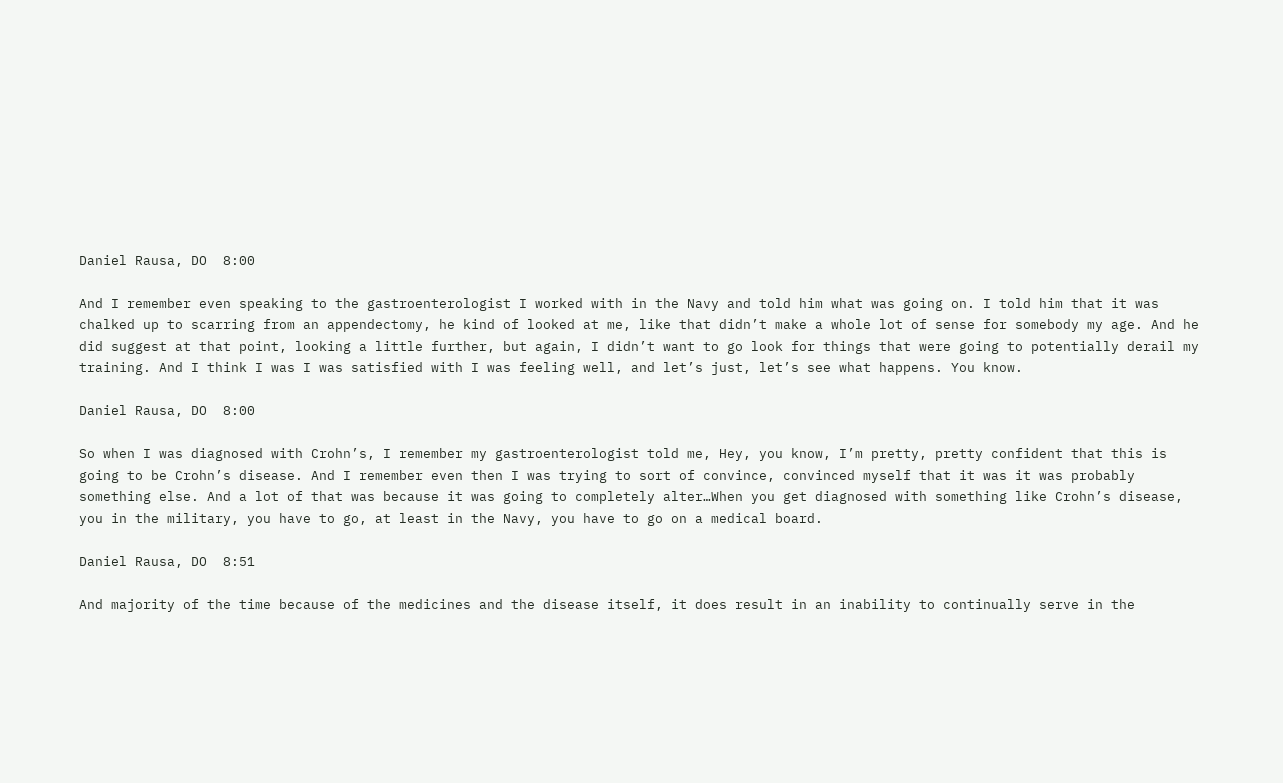Daniel Rausa, DO  8:00

And I remember even speaking to the gastroenterologist I worked with in the Navy and told him what was going on. I told him that it was chalked up to scarring from an appendectomy, he kind of looked at me, like that didn’t make a whole lot of sense for somebody my age. And he did suggest at that point, looking a little further, but again, I didn’t want to go look for things that were going to potentially derail my training. And I think I was I was satisfied with I was feeling well, and let’s just, let’s see what happens. You know.

Daniel Rausa, DO  8:00

So when I was diagnosed with Crohn’s, I remember my gastroenterologist told me, Hey, you know, I’m pretty, pretty confident that this is going to be Crohn’s disease. And I remember even then I was trying to sort of convince, convinced myself that it was it was probably something else. And a lot of that was because it was going to completely alter…When you get diagnosed with something like Crohn’s disease, you in the military, you have to go, at least in the Navy, you have to go on a medical board.

Daniel Rausa, DO  8:51

And majority of the time because of the medicines and the disease itself, it does result in an inability to continually serve in the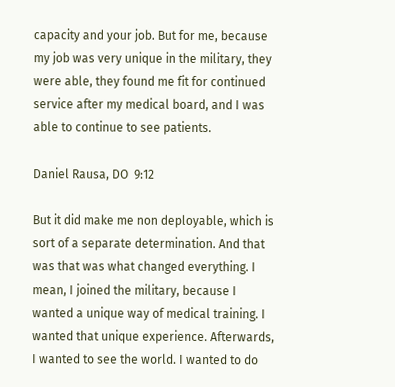capacity and your job. But for me, because my job was very unique in the military, they were able, they found me fit for continued service after my medical board, and I was able to continue to see patients.

Daniel Rausa, DO  9:12

But it did make me non deployable, which is sort of a separate determination. And that was that was what changed everything. I mean, I joined the military, because I wanted a unique way of medical training. I wanted that unique experience. Afterwards, I wanted to see the world. I wanted to do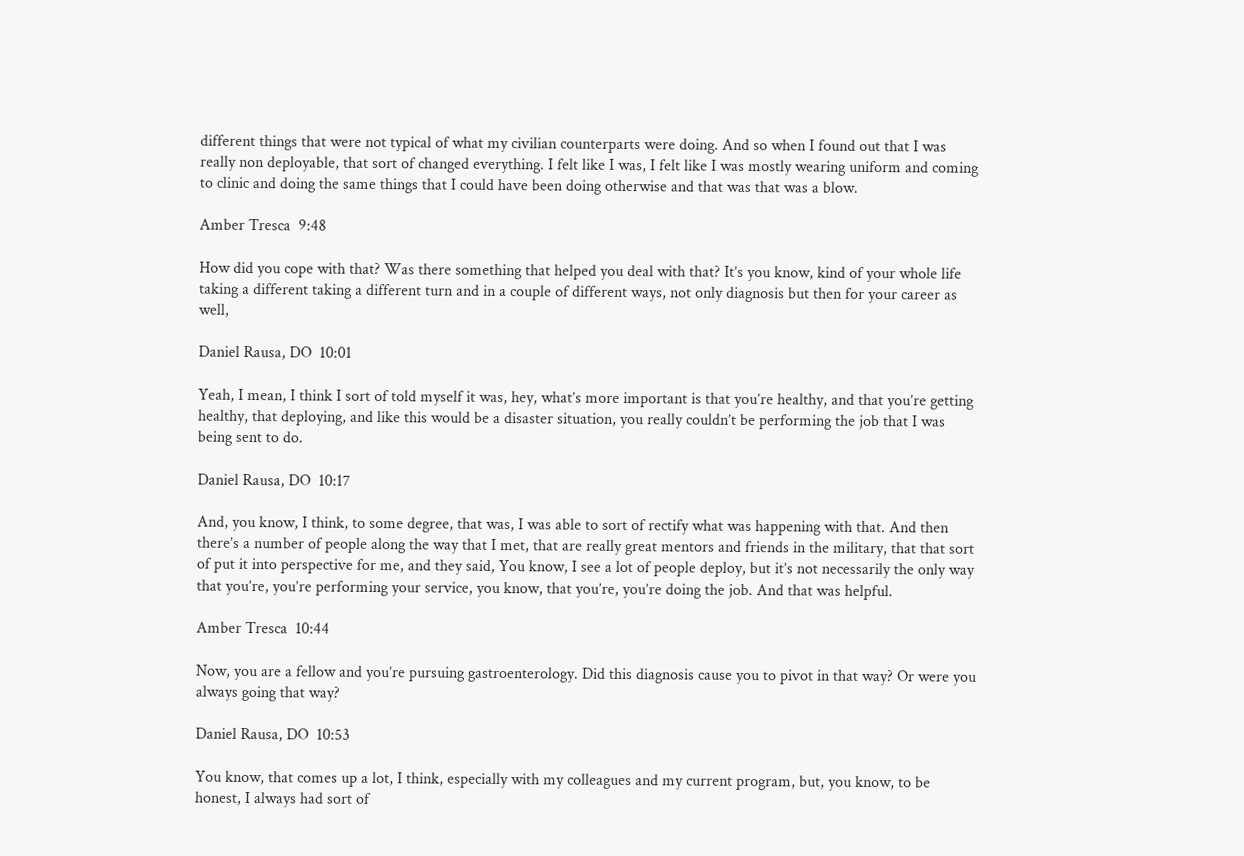different things that were not typical of what my civilian counterparts were doing. And so when I found out that I was really non deployable, that sort of changed everything. I felt like I was, I felt like I was mostly wearing uniform and coming to clinic and doing the same things that I could have been doing otherwise and that was that was a blow.

Amber Tresca  9:48

How did you cope with that? Was there something that helped you deal with that? It’s you know, kind of your whole life taking a different taking a different turn and in a couple of different ways, not only diagnosis but then for your career as well,

Daniel Rausa, DO  10:01

Yeah, I mean, I think I sort of told myself it was, hey, what’s more important is that you’re healthy, and that you’re getting healthy, that deploying, and like this would be a disaster situation, you really couldn’t be performing the job that I was being sent to do.

Daniel Rausa, DO  10:17

And, you know, I think, to some degree, that was, I was able to sort of rectify what was happening with that. And then there’s a number of people along the way that I met, that are really great mentors and friends in the military, that that sort of put it into perspective for me, and they said, You know, I see a lot of people deploy, but it’s not necessarily the only way that you’re, you’re performing your service, you know, that you’re, you’re doing the job. And that was helpful.

Amber Tresca  10:44

Now, you are a fellow and you’re pursuing gastroenterology. Did this diagnosis cause you to pivot in that way? Or were you always going that way?

Daniel Rausa, DO  10:53

You know, that comes up a lot, I think, especially with my colleagues and my current program, but, you know, to be honest, I always had sort of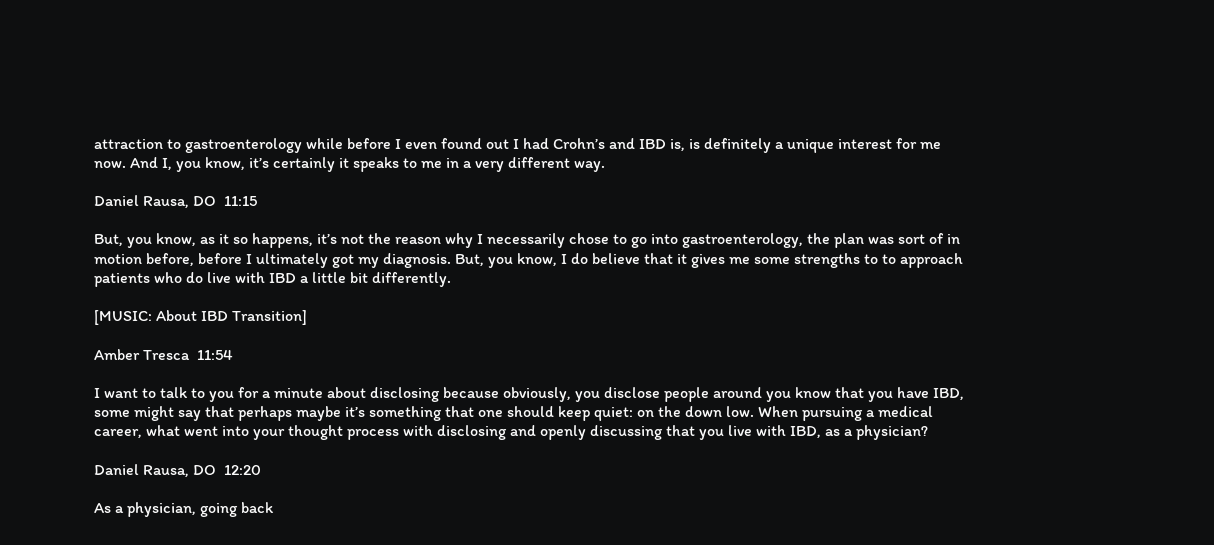attraction to gastroenterology while before I even found out I had Crohn’s and IBD is, is definitely a unique interest for me now. And I, you know, it’s certainly it speaks to me in a very different way.

Daniel Rausa, DO  11:15

But, you know, as it so happens, it’s not the reason why I necessarily chose to go into gastroenterology, the plan was sort of in motion before, before I ultimately got my diagnosis. But, you know, I do believe that it gives me some strengths to to approach patients who do live with IBD a little bit differently.

[MUSIC: About IBD Transition]

Amber Tresca  11:54

I want to talk to you for a minute about disclosing because obviously, you disclose people around you know that you have IBD, some might say that perhaps maybe it’s something that one should keep quiet: on the down low. When pursuing a medical career, what went into your thought process with disclosing and openly discussing that you live with IBD, as a physician?

Daniel Rausa, DO  12:20

As a physician, going back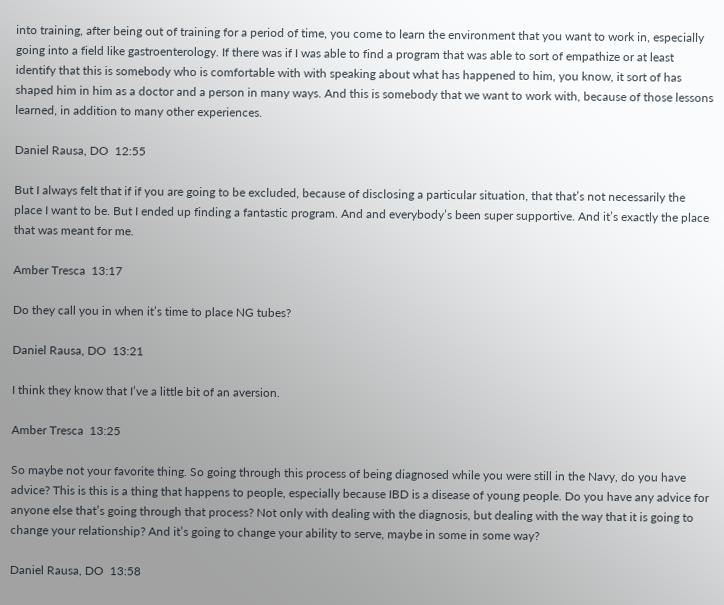into training, after being out of training for a period of time, you come to learn the environment that you want to work in, especially going into a field like gastroenterology. If there was if I was able to find a program that was able to sort of empathize or at least identify that this is somebody who is comfortable with with speaking about what has happened to him, you know, it sort of has shaped him in him as a doctor and a person in many ways. And this is somebody that we want to work with, because of those lessons learned, in addition to many other experiences.

Daniel Rausa, DO  12:55

But I always felt that if if you are going to be excluded, because of disclosing a particular situation, that that’s not necessarily the place I want to be. But I ended up finding a fantastic program. And and everybody’s been super supportive. And it’s exactly the place that was meant for me.

Amber Tresca  13:17

Do they call you in when it’s time to place NG tubes?

Daniel Rausa, DO  13:21

I think they know that I’ve a little bit of an aversion.

Amber Tresca  13:25

So maybe not your favorite thing. So going through this process of being diagnosed while you were still in the Navy, do you have advice? This is this is a thing that happens to people, especially because IBD is a disease of young people. Do you have any advice for anyone else that’s going through that process? Not only with dealing with the diagnosis, but dealing with the way that it is going to change your relationship? And it’s going to change your ability to serve, maybe in some in some way?

Daniel Rausa, DO  13:58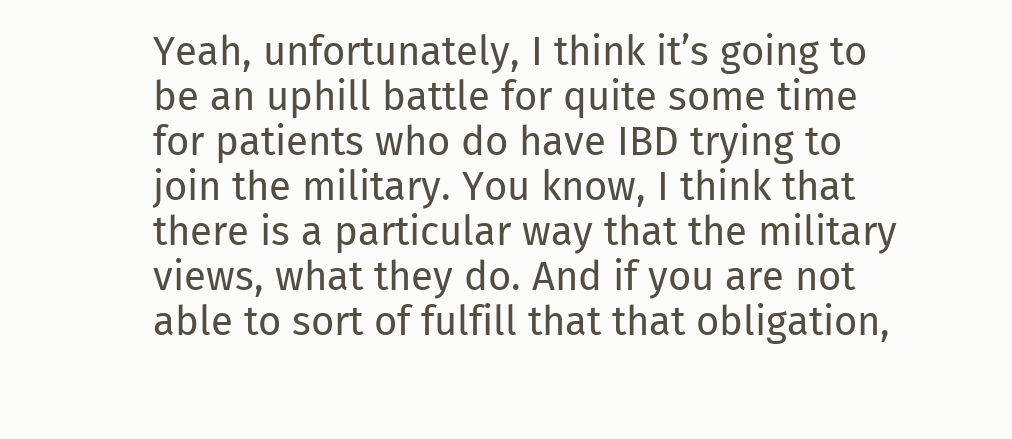Yeah, unfortunately, I think it’s going to be an uphill battle for quite some time for patients who do have IBD trying to join the military. You know, I think that there is a particular way that the military views, what they do. And if you are not able to sort of fulfill that that obligation,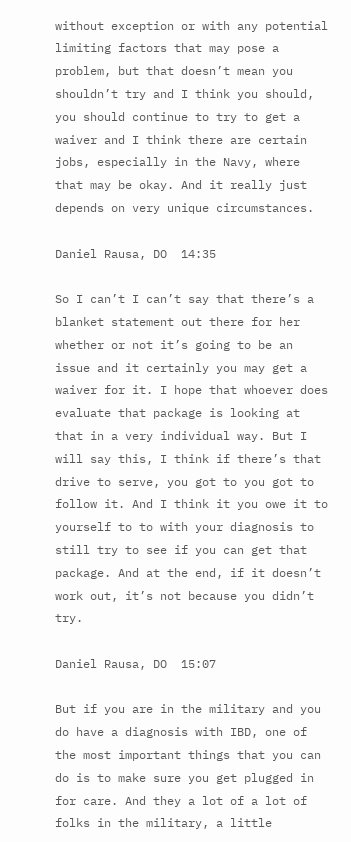without exception or with any potential limiting factors that may pose a problem, but that doesn’t mean you shouldn’t try and I think you should, you should continue to try to get a waiver and I think there are certain jobs, especially in the Navy, where that may be okay. And it really just depends on very unique circumstances.

Daniel Rausa, DO  14:35

So I can’t I can’t say that there’s a blanket statement out there for her whether or not it’s going to be an issue and it certainly you may get a waiver for it. I hope that whoever does evaluate that package is looking at that in a very individual way. But I will say this, I think if there’s that drive to serve, you got to you got to follow it. And I think it you owe it to yourself to to with your diagnosis to still try to see if you can get that package. And at the end, if it doesn’t work out, it’s not because you didn’t try.

Daniel Rausa, DO  15:07

But if you are in the military and you do have a diagnosis with IBD, one of the most important things that you can do is to make sure you get plugged in for care. And they a lot of a lot of folks in the military, a little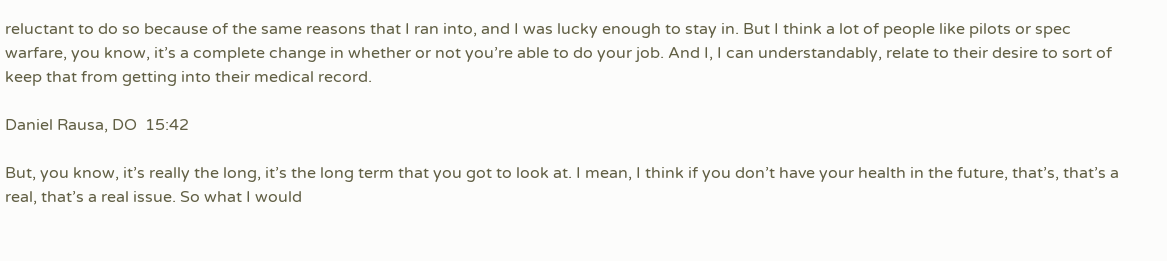reluctant to do so because of the same reasons that I ran into, and I was lucky enough to stay in. But I think a lot of people like pilots or spec warfare, you know, it’s a complete change in whether or not you’re able to do your job. And I, I can understandably, relate to their desire to sort of keep that from getting into their medical record.

Daniel Rausa, DO  15:42

But, you know, it’s really the long, it’s the long term that you got to look at. I mean, I think if you don’t have your health in the future, that’s, that’s a real, that’s a real issue. So what I would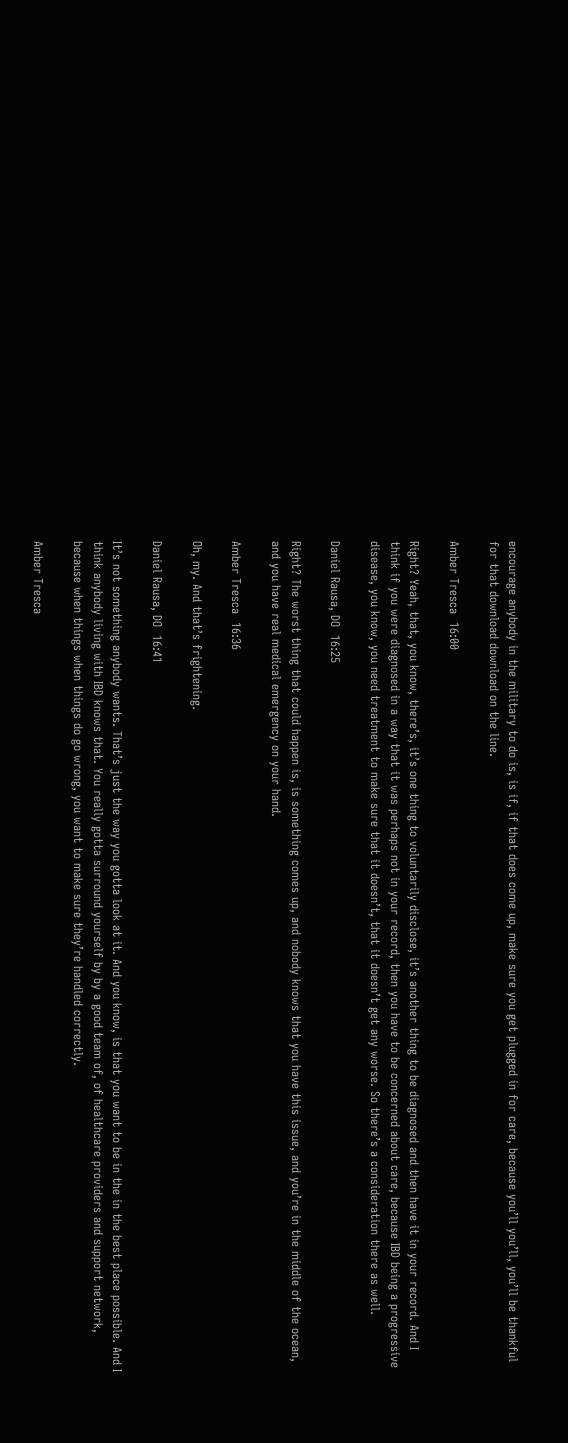encourage anybody in the military to do is, is if, if that does come up, make sure you get plugged in for care, because you’ll you’ll, you’ll be thankful for that download download on the line.

Amber Tresca  16:00

Right? Yeah, that, you know, there’s, it’s one thing to voluntarily disclose, it’s another thing to be diagnosed and then have it in your record. And I think if you were diagnosed in a way that it was perhaps not in your record, then you have to be concerned about care, because IBD being a progressive disease, you know, you need treatment to make sure that it doesn’t, that it doesn’t get any worse. So there’s a consideration there as well.

Daniel Rausa, DO  16:25

Right? The worst thing that could happen is, is something comes up, and nobody knows that you have this issue, and you’re in the middle of the ocean, and you have real medical emergency on your hand.

Amber Tresca  16:36

Oh, my. And that’s frightening.

Daniel Rausa, DO  16:41

It’s not something anybody wants. That’s just the way you gotta look at it. And you know, is that you want to be in the in the best place possible. And I think anybody living with IBD knows that. You really gotta surround yourself by by a good team of, of healthcare providers and support network, because when things when things do go wrong, you want to make sure they’re handled correctly.

Amber Tresca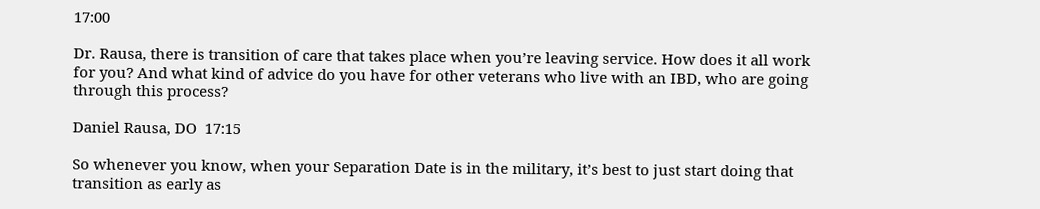17:00

Dr. Rausa, there is transition of care that takes place when you’re leaving service. How does it all work for you? And what kind of advice do you have for other veterans who live with an IBD, who are going through this process?

Daniel Rausa, DO  17:15

So whenever you know, when your Separation Date is in the military, it’s best to just start doing that transition as early as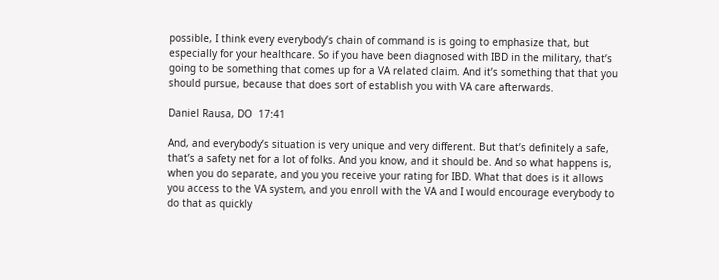possible, I think every everybody’s chain of command is is going to emphasize that, but especially for your healthcare. So if you have been diagnosed with IBD in the military, that’s going to be something that comes up for a VA related claim. And it’s something that that you should pursue, because that does sort of establish you with VA care afterwards.

Daniel Rausa, DO  17:41

And, and everybody’s situation is very unique and very different. But that’s definitely a safe, that’s a safety net for a lot of folks. And you know, and it should be. And so what happens is, when you do separate, and you you receive your rating for IBD. What that does is it allows you access to the VA system, and you enroll with the VA and I would encourage everybody to do that as quickly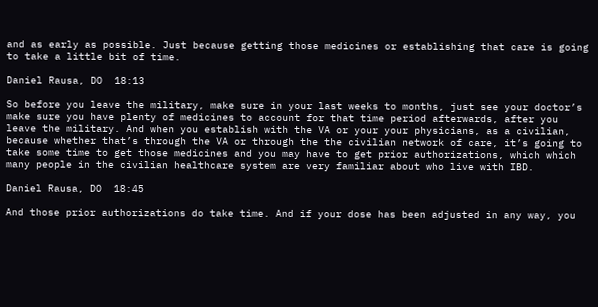and as early as possible. Just because getting those medicines or establishing that care is going to take a little bit of time.

Daniel Rausa, DO  18:13

So before you leave the military, make sure in your last weeks to months, just see your doctor’s make sure you have plenty of medicines to account for that time period afterwards, after you leave the military. And when you establish with the VA or your your physicians, as a civilian, because whether that’s through the VA or through the the civilian network of care, it’s going to take some time to get those medicines and you may have to get prior authorizations, which which many people in the civilian healthcare system are very familiar about who live with IBD.

Daniel Rausa, DO  18:45

And those prior authorizations do take time. And if your dose has been adjusted in any way, you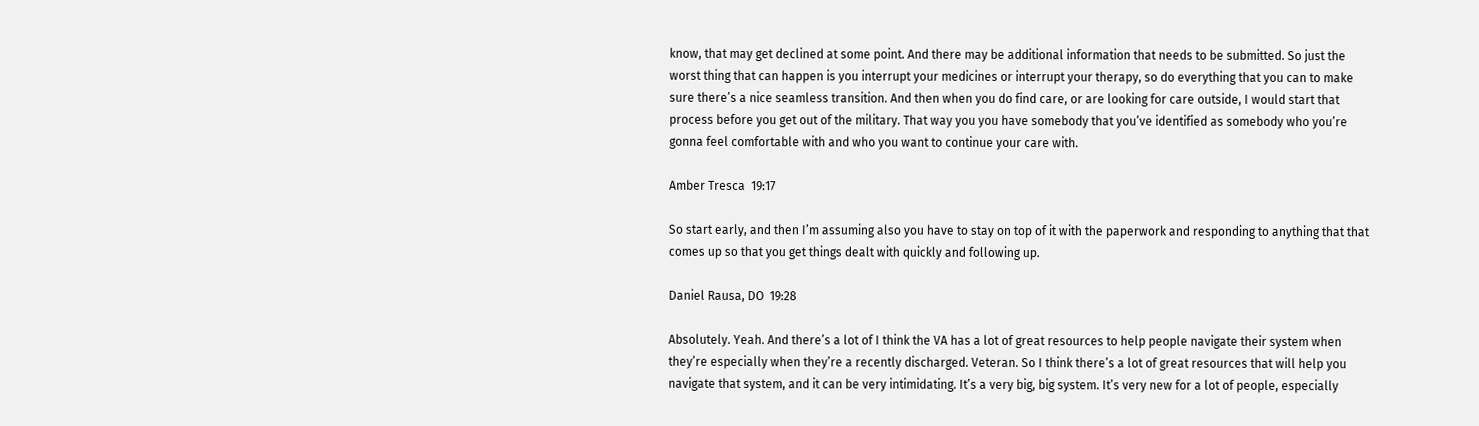know, that may get declined at some point. And there may be additional information that needs to be submitted. So just the worst thing that can happen is you interrupt your medicines or interrupt your therapy, so do everything that you can to make sure there’s a nice seamless transition. And then when you do find care, or are looking for care outside, I would start that process before you get out of the military. That way you you have somebody that you’ve identified as somebody who you’re gonna feel comfortable with and who you want to continue your care with.

Amber Tresca  19:17

So start early, and then I’m assuming also you have to stay on top of it with the paperwork and responding to anything that that comes up so that you get things dealt with quickly and following up.

Daniel Rausa, DO  19:28

Absolutely. Yeah. And there’s a lot of I think the VA has a lot of great resources to help people navigate their system when they’re especially when they’re a recently discharged. Veteran. So I think there’s a lot of great resources that will help you navigate that system, and it can be very intimidating. It’s a very big, big system. It’s very new for a lot of people, especially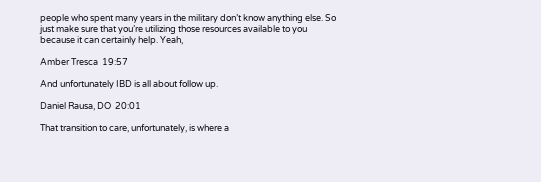people who spent many years in the military don’t know anything else. So just make sure that you’re utilizing those resources available to you because it can certainly help. Yeah,

Amber Tresca  19:57

And unfortunately IBD is all about follow up.

Daniel Rausa, DO  20:01

That transition to care, unfortunately, is where a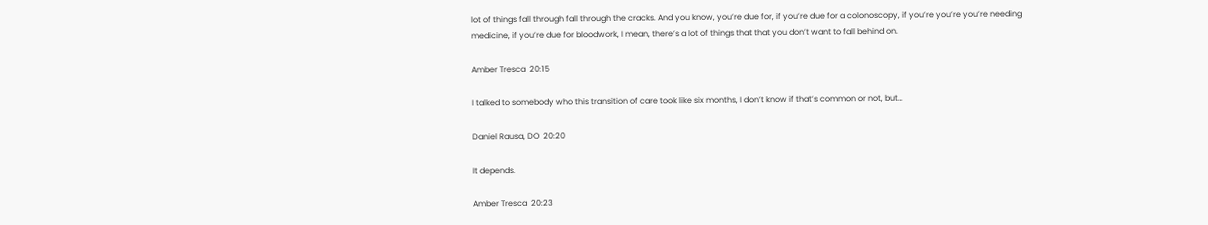lot of things fall through fall through the cracks. And you know, you’re due for, if you’re due for a colonoscopy, if you’re you’re you’re needing medicine, if you’re due for bloodwork, I mean, there’s a lot of things that that you don’t want to fall behind on.

Amber Tresca  20:15

I talked to somebody who this transition of care took like six months, I don’t know if that’s common or not, but…

Daniel Rausa, DO  20:20

It depends.

Amber Tresca  20:23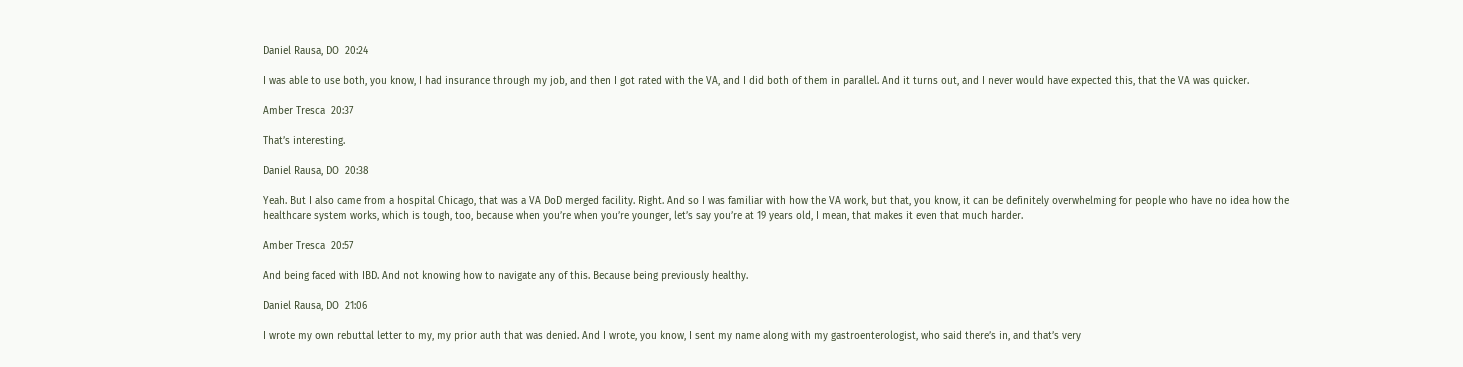Daniel Rausa, DO  20:24

I was able to use both, you know, I had insurance through my job, and then I got rated with the VA, and I did both of them in parallel. And it turns out, and I never would have expected this, that the VA was quicker.

Amber Tresca  20:37

That’s interesting.

Daniel Rausa, DO  20:38

Yeah. But I also came from a hospital Chicago, that was a VA DoD merged facility. Right. And so I was familiar with how the VA work, but that, you know, it can be definitely overwhelming for people who have no idea how the healthcare system works, which is tough, too, because when you’re when you’re younger, let’s say you’re at 19 years old, I mean, that makes it even that much harder.

Amber Tresca  20:57

And being faced with IBD. And not knowing how to navigate any of this. Because being previously healthy.

Daniel Rausa, DO  21:06

I wrote my own rebuttal letter to my, my prior auth that was denied. And I wrote, you know, I sent my name along with my gastroenterologist, who said there’s in, and that’s very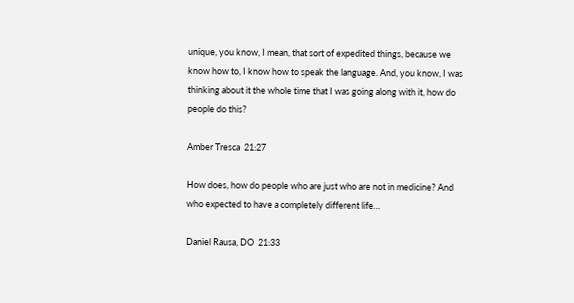unique, you know, I mean, that sort of expedited things, because we know how to, I know how to speak the language. And, you know, I was thinking about it the whole time that I was going along with it, how do people do this?

Amber Tresca  21:27

How does, how do people who are just who are not in medicine? And who expected to have a completely different life…

Daniel Rausa, DO  21:33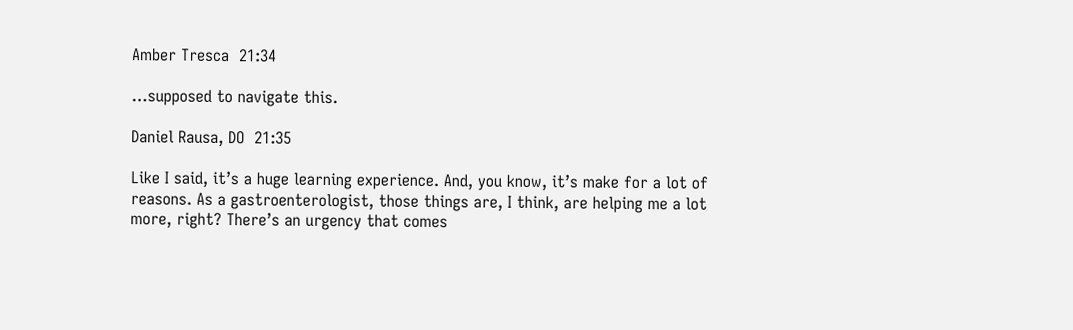Amber Tresca  21:34

…supposed to navigate this.

Daniel Rausa, DO  21:35

Like I said, it’s a huge learning experience. And, you know, it’s make for a lot of reasons. As a gastroenterologist, those things are, I think, are helping me a lot more, right? There’s an urgency that comes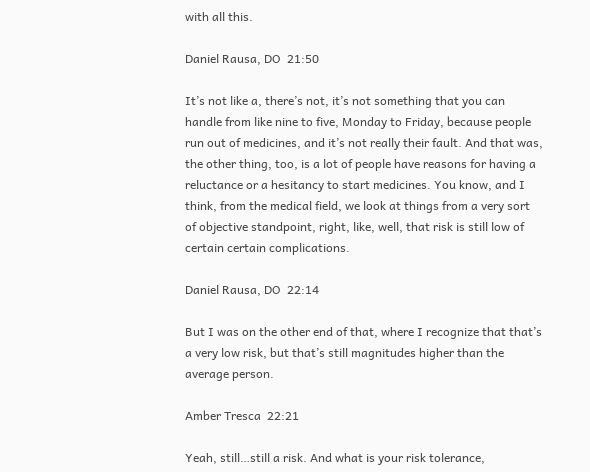with all this.

Daniel Rausa, DO  21:50

It’s not like a, there’s not, it’s not something that you can handle from like nine to five, Monday to Friday, because people run out of medicines, and it’s not really their fault. And that was, the other thing, too, is a lot of people have reasons for having a reluctance or a hesitancy to start medicines. You know, and I think, from the medical field, we look at things from a very sort of objective standpoint, right, like, well, that risk is still low of certain certain complications.

Daniel Rausa, DO  22:14

But I was on the other end of that, where I recognize that that’s a very low risk, but that’s still magnitudes higher than the average person.

Amber Tresca  22:21

Yeah, still…still a risk. And what is your risk tolerance,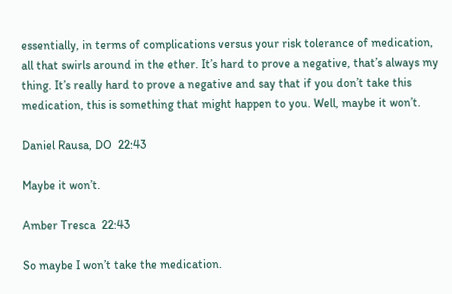essentially, in terms of complications versus your risk tolerance of medication, all that swirls around in the ether. It’s hard to prove a negative, that’s always my thing. It’s really hard to prove a negative and say that if you don’t take this medication, this is something that might happen to you. Well, maybe it won’t.

Daniel Rausa, DO  22:43

Maybe it won’t.

Amber Tresca  22:43

So maybe I won’t take the medication.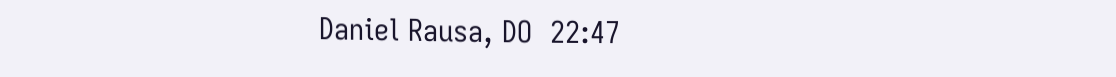Daniel Rausa, DO  22:47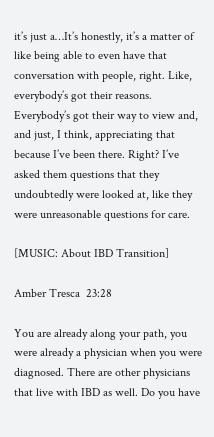it’s just a…It’s honestly, it’s a matter of like being able to even have that conversation with people, right. Like, everybody’s got their reasons. Everybody’s got their way to view and, and just, I think, appreciating that because I’ve been there. Right? I’ve asked them questions that they undoubtedly were looked at, like they were unreasonable questions for care.

[MUSIC: About IBD Transition]

Amber Tresca  23:28

You are already along your path, you were already a physician when you were diagnosed. There are other physicians that live with IBD as well. Do you have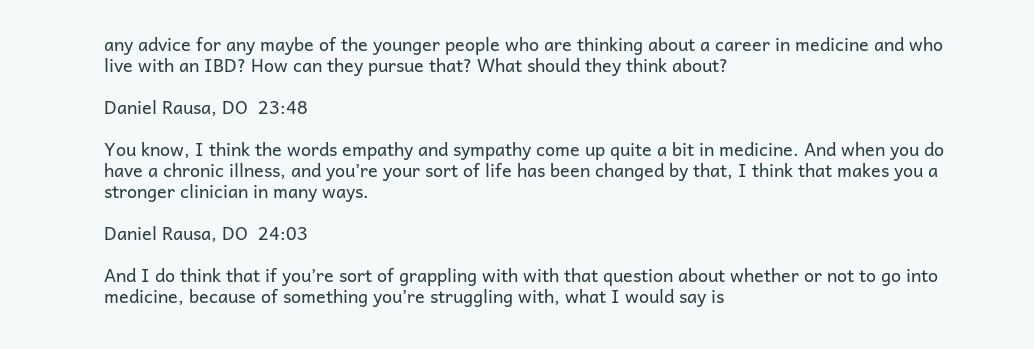any advice for any maybe of the younger people who are thinking about a career in medicine and who live with an IBD? How can they pursue that? What should they think about?

Daniel Rausa, DO  23:48

You know, I think the words empathy and sympathy come up quite a bit in medicine. And when you do have a chronic illness, and you’re your sort of life has been changed by that, I think that makes you a stronger clinician in many ways.

Daniel Rausa, DO  24:03

And I do think that if you’re sort of grappling with with that question about whether or not to go into medicine, because of something you’re struggling with, what I would say is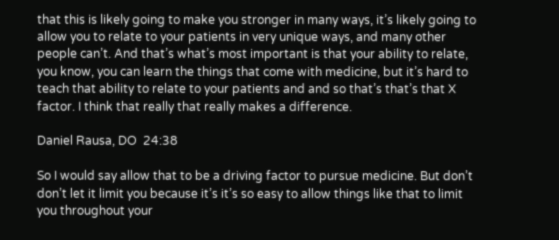that this is likely going to make you stronger in many ways, it’s likely going to allow you to relate to your patients in very unique ways, and many other people can’t. And that’s what’s most important is that your ability to relate, you know, you can learn the things that come with medicine, but it’s hard to teach that ability to relate to your patients and and so that’s that’s that X factor. I think that really that really makes a difference.

Daniel Rausa, DO  24:38

So I would say allow that to be a driving factor to pursue medicine. But don’t don’t let it limit you because it’s it’s so easy to allow things like that to limit you throughout your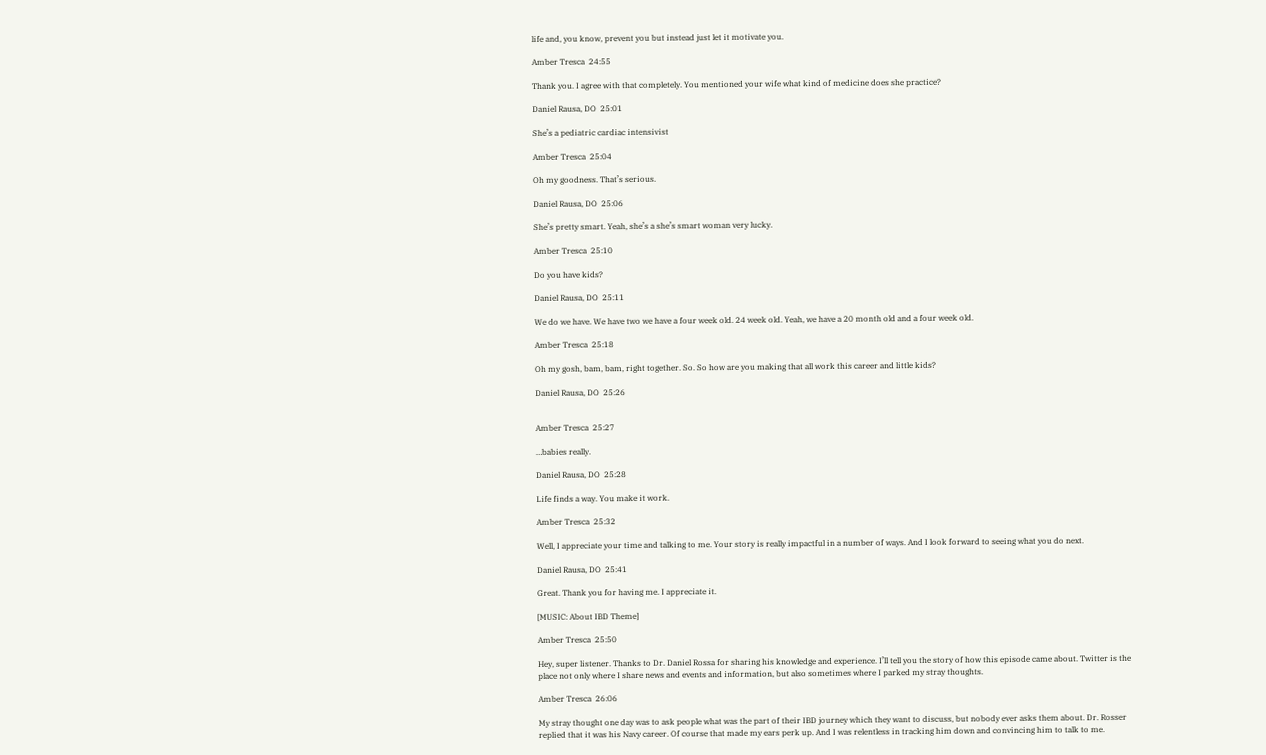life and, you know, prevent you but instead just let it motivate you.

Amber Tresca  24:55

Thank you. I agree with that completely. You mentioned your wife what kind of medicine does she practice?

Daniel Rausa, DO  25:01

She’s a pediatric cardiac intensivist

Amber Tresca  25:04

Oh my goodness. That’s serious.

Daniel Rausa, DO  25:06

She’s pretty smart. Yeah, she’s a she’s smart woman very lucky.

Amber Tresca  25:10

Do you have kids?

Daniel Rausa, DO  25:11

We do we have. We have two we have a four week old. 24 week old. Yeah, we have a 20 month old and a four week old.

Amber Tresca  25:18

Oh my gosh, bam, bam, right together. So. So how are you making that all work this career and little kids?

Daniel Rausa, DO  25:26


Amber Tresca  25:27

…babies really.

Daniel Rausa, DO  25:28

Life finds a way. You make it work.

Amber Tresca  25:32

Well, I appreciate your time and talking to me. Your story is really impactful in a number of ways. And I look forward to seeing what you do next.

Daniel Rausa, DO  25:41

Great. Thank you for having me. I appreciate it.

[MUSIC: About IBD Theme]

Amber Tresca  25:50

Hey, super listener. Thanks to Dr. Daniel Rossa for sharing his knowledge and experience. I’ll tell you the story of how this episode came about. Twitter is the place not only where I share news and events and information, but also sometimes where I parked my stray thoughts.

Amber Tresca  26:06

My stray thought one day was to ask people what was the part of their IBD journey which they want to discuss, but nobody ever asks them about. Dr. Rosser replied that it was his Navy career. Of course that made my ears perk up. And I was relentless in tracking him down and convincing him to talk to me.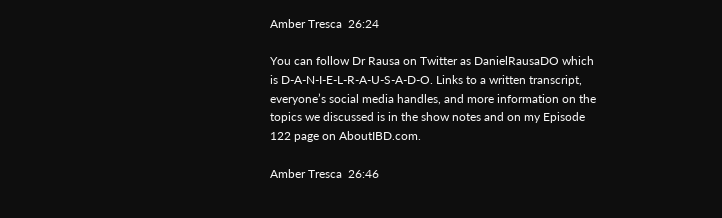Amber Tresca  26:24

You can follow Dr Rausa on Twitter as DanielRausaDO which is D-A-N-I-E-L-R-A-U-S-A-D-O. Links to a written transcript, everyone’s social media handles, and more information on the topics we discussed is in the show notes and on my Episode 122 page on AboutIBD.com.

Amber Tresca  26:46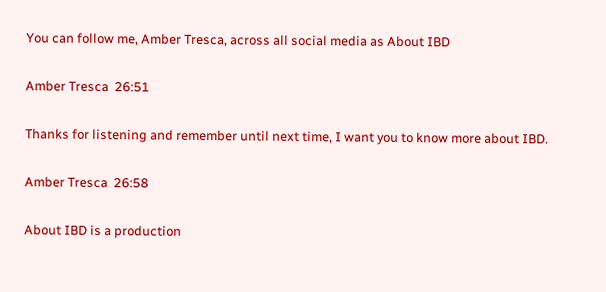You can follow me, Amber Tresca, across all social media as About IBD

Amber Tresca  26:51

Thanks for listening and remember until next time, I want you to know more about IBD.

Amber Tresca  26:58

About IBD is a production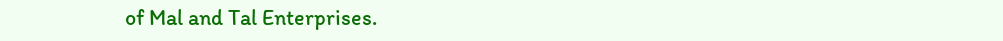of Mal and Tal Enterprises.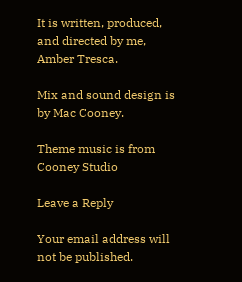It is written, produced, and directed by me, Amber Tresca.

Mix and sound design is by Mac Cooney.

Theme music is from Cooney Studio

Leave a Reply

Your email address will not be published.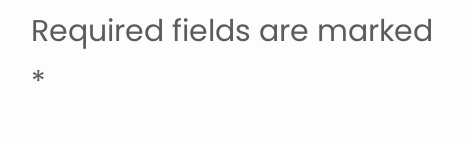Required fields are marked *